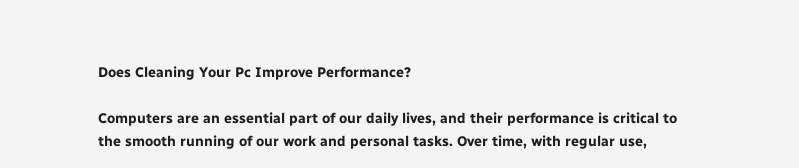Does Cleaning Your Pc Improve Performance?

Computers are an essential part of our daily lives, and their performance is critical to the smooth running of our work and personal tasks. Over time, with regular use,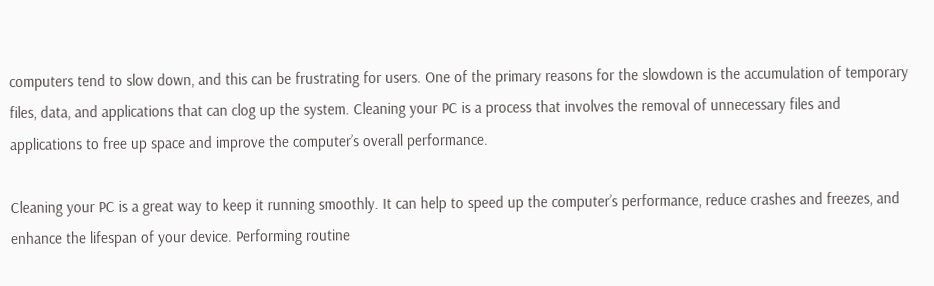computers tend to slow down, and this can be frustrating for users. One of the primary reasons for the slowdown is the accumulation of temporary files, data, and applications that can clog up the system. Cleaning your PC is a process that involves the removal of unnecessary files and applications to free up space and improve the computer’s overall performance.

Cleaning your PC is a great way to keep it running smoothly. It can help to speed up the computer’s performance, reduce crashes and freezes, and enhance the lifespan of your device. Performing routine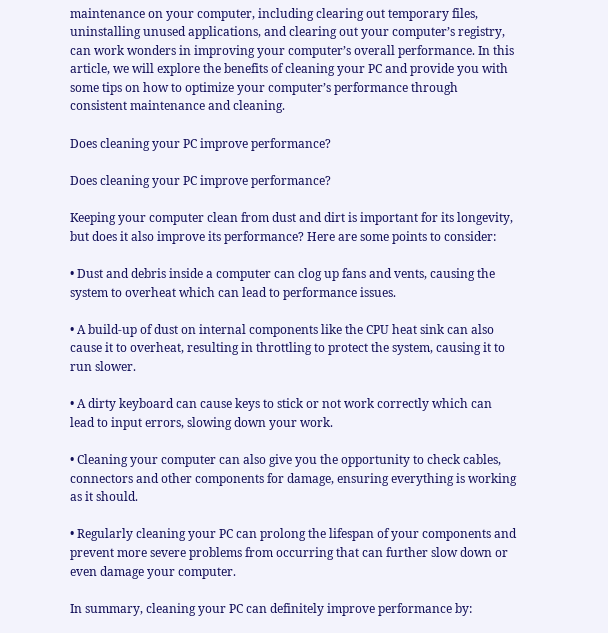maintenance on your computer, including clearing out temporary files, uninstalling unused applications, and clearing out your computer’s registry, can work wonders in improving your computer’s overall performance. In this article, we will explore the benefits of cleaning your PC and provide you with some tips on how to optimize your computer’s performance through consistent maintenance and cleaning.

Does cleaning your PC improve performance?

Does cleaning your PC improve performance?

Keeping your computer clean from dust and dirt is important for its longevity, but does it also improve its performance? Here are some points to consider:

• Dust and debris inside a computer can clog up fans and vents, causing the system to overheat which can lead to performance issues.

• A build-up of dust on internal components like the CPU heat sink can also cause it to overheat, resulting in throttling to protect the system, causing it to run slower.

• A dirty keyboard can cause keys to stick or not work correctly which can lead to input errors, slowing down your work.

• Cleaning your computer can also give you the opportunity to check cables, connectors and other components for damage, ensuring everything is working as it should.

• Regularly cleaning your PC can prolong the lifespan of your components and prevent more severe problems from occurring that can further slow down or even damage your computer.

In summary, cleaning your PC can definitely improve performance by: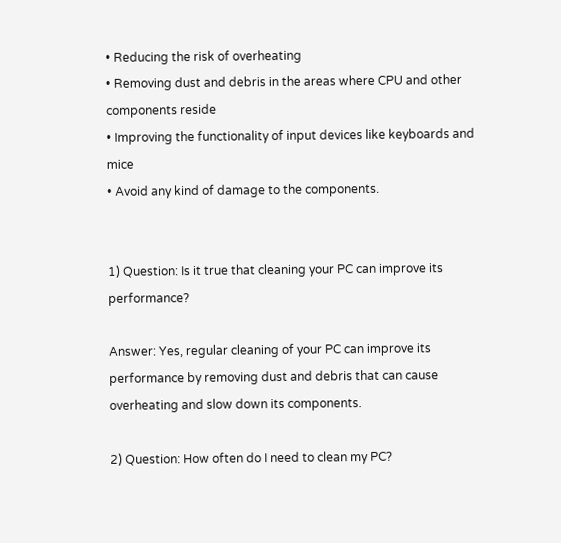• Reducing the risk of overheating
• Removing dust and debris in the areas where CPU and other components reside
• Improving the functionality of input devices like keyboards and mice
• Avoid any kind of damage to the components.


1) Question: Is it true that cleaning your PC can improve its performance?

Answer: Yes, regular cleaning of your PC can improve its performance by removing dust and debris that can cause overheating and slow down its components.

2) Question: How often do I need to clean my PC?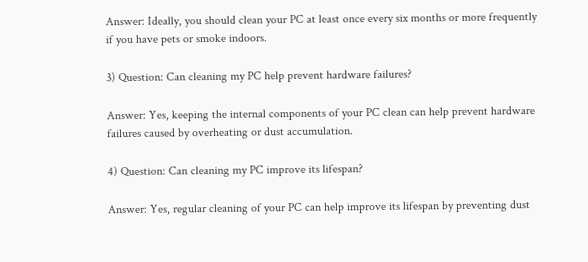Answer: Ideally, you should clean your PC at least once every six months or more frequently if you have pets or smoke indoors.

3) Question: Can cleaning my PC help prevent hardware failures?

Answer: Yes, keeping the internal components of your PC clean can help prevent hardware failures caused by overheating or dust accumulation.

4) Question: Can cleaning my PC improve its lifespan?

Answer: Yes, regular cleaning of your PC can help improve its lifespan by preventing dust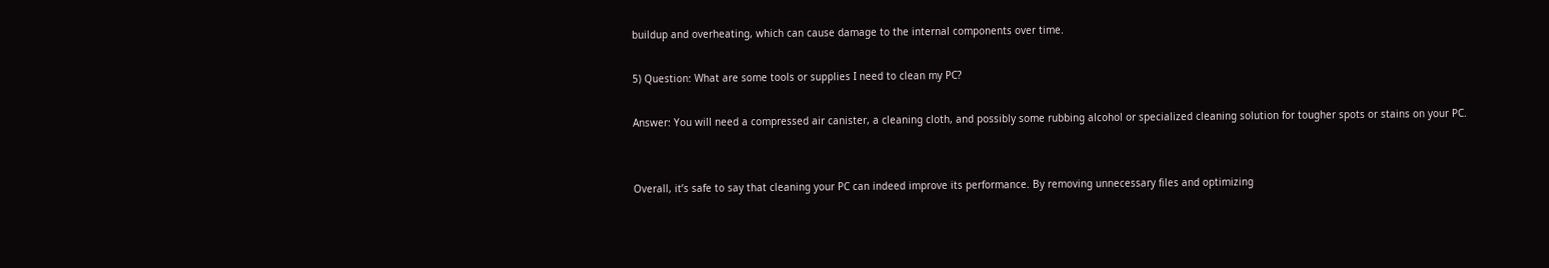buildup and overheating, which can cause damage to the internal components over time.

5) Question: What are some tools or supplies I need to clean my PC?

Answer: You will need a compressed air canister, a cleaning cloth, and possibly some rubbing alcohol or specialized cleaning solution for tougher spots or stains on your PC.


Overall, it’s safe to say that cleaning your PC can indeed improve its performance. By removing unnecessary files and optimizing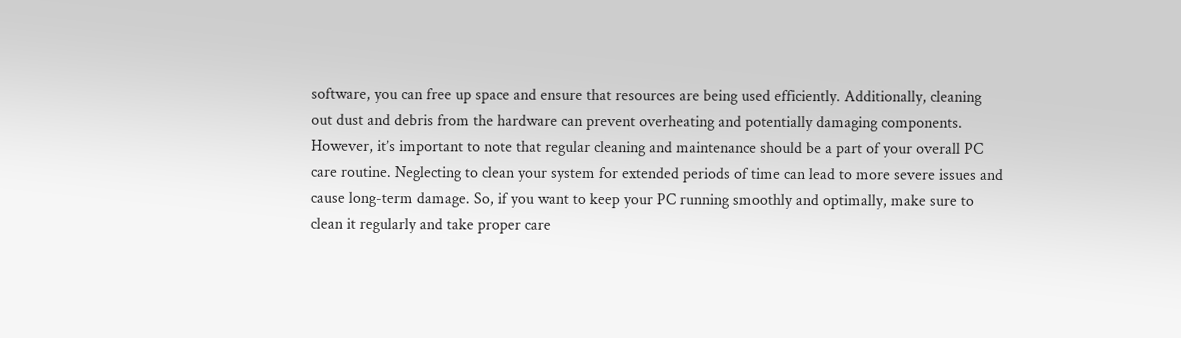software, you can free up space and ensure that resources are being used efficiently. Additionally, cleaning out dust and debris from the hardware can prevent overheating and potentially damaging components. However, it’s important to note that regular cleaning and maintenance should be a part of your overall PC care routine. Neglecting to clean your system for extended periods of time can lead to more severe issues and cause long-term damage. So, if you want to keep your PC running smoothly and optimally, make sure to clean it regularly and take proper care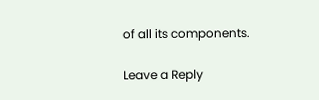of all its components.

Leave a Reply